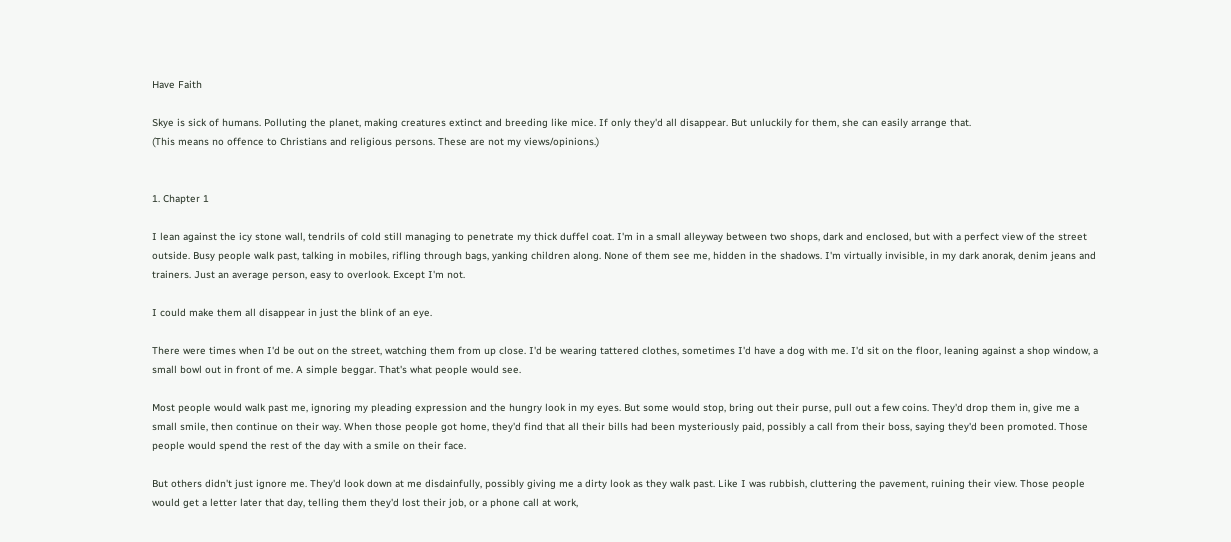Have Faith

Skye is sick of humans. Polluting the planet, making creatures extinct and breeding like mice. If only they'd all disappear. But unluckily for them, she can easily arrange that.
(This means no offence to Christians and religious persons. These are not my views/opinions.)


1. Chapter 1

I lean against the icy stone wall, tendrils of cold still managing to penetrate my thick duffel coat. I'm in a small alleyway between two shops, dark and enclosed, but with a perfect view of the street outside. Busy people walk past, talking in mobiles, rifling through bags, yanking children along. None of them see me, hidden in the shadows. I'm virtually invisible, in my dark anorak, denim jeans and trainers. Just an average person, easy to overlook. Except I'm not.

I could make them all disappear in just the blink of an eye.

There were times when I'd be out on the street, watching them from up close. I'd be wearing tattered clothes, sometimes I'd have a dog with me. I'd sit on the floor, leaning against a shop window, a small bowl out in front of me. A simple beggar. That's what people would see.

Most people would walk past me, ignoring my pleading expression and the hungry look in my eyes. But some would stop, bring out their purse, pull out a few coins. They'd drop them in, give me a small smile, then continue on their way. When those people got home, they'd find that all their bills had been mysteriously paid, possibly a call from their boss, saying they'd been promoted. Those people would spend the rest of the day with a smile on their face.

But others didn't just ignore me. They'd look down at me disdainfully, possibly giving me a dirty look as they walk past. Like I was rubbish, cluttering the pavement, ruining their view. Those people would get a letter later that day, telling them they'd lost their job, or a phone call at work,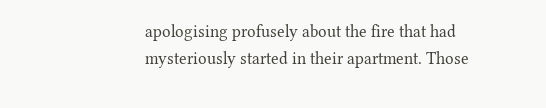apologising profusely about the fire that had mysteriously started in their apartment. Those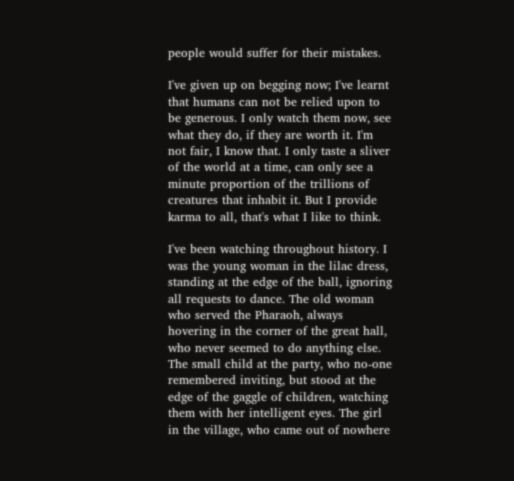people would suffer for their mistakes.

I've given up on begging now; I've learnt that humans can not be relied upon to be generous. I only watch them now, see what they do, if they are worth it. I'm not fair, I know that. I only taste a sliver of the world at a time, can only see a minute proportion of the trillions of creatures that inhabit it. But I provide karma to all, that's what I like to think.

I've been watching throughout history. I was the young woman in the lilac dress, standing at the edge of the ball, ignoring all requests to dance. The old woman who served the Pharaoh, always hovering in the corner of the great hall, who never seemed to do anything else. The small child at the party, who no-one remembered inviting, but stood at the edge of the gaggle of children, watching them with her intelligent eyes. The girl in the village, who came out of nowhere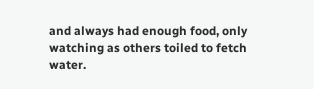and always had enough food, only watching as others toiled to fetch water.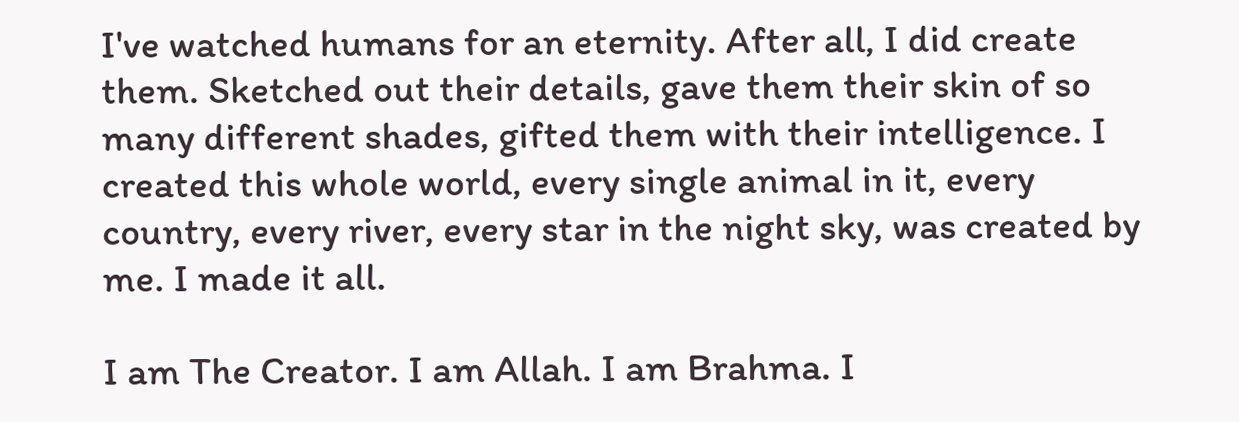I've watched humans for an eternity. After all, I did create them. Sketched out their details, gave them their skin of so many different shades, gifted them with their intelligence. I created this whole world, every single animal in it, every country, every river, every star in the night sky, was created by me. I made it all.

I am The Creator. I am Allah. I am Brahma. I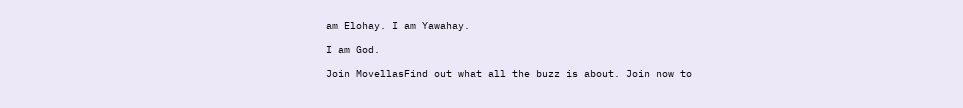am Elohay. I am Yawahay.

I am God.

Join MovellasFind out what all the buzz is about. Join now to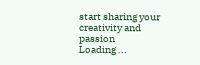start sharing your creativity and passion
Loading ...